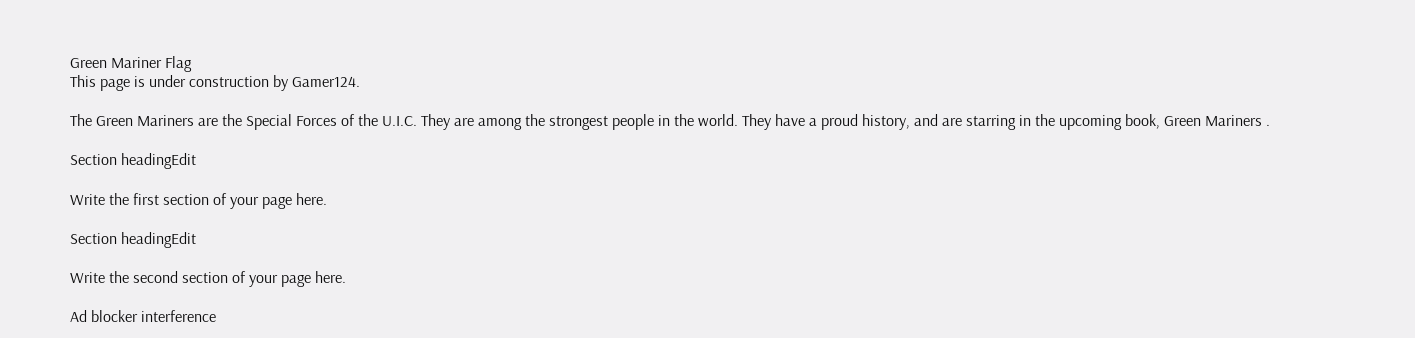Green Mariner Flag
This page is under construction by Gamer124.

The Green Mariners are the Special Forces of the U.I.C. They are among the strongest people in the world. They have a proud history, and are starring in the upcoming book, Green Mariners .

Section headingEdit

Write the first section of your page here.

Section headingEdit

Write the second section of your page here.

Ad blocker interference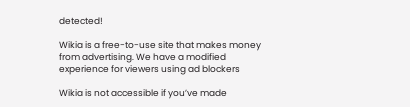detected!

Wikia is a free-to-use site that makes money from advertising. We have a modified experience for viewers using ad blockers

Wikia is not accessible if you’ve made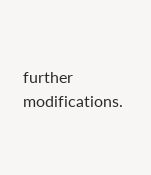further modifications.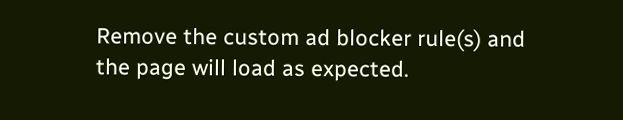Remove the custom ad blocker rule(s) and the page will load as expected.